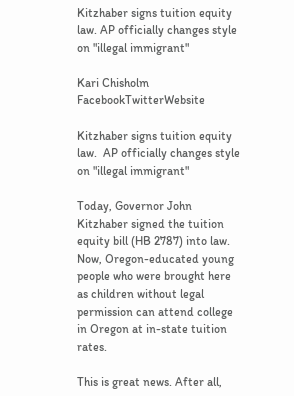Kitzhaber signs tuition equity law. AP officially changes style on "illegal immigrant"

Kari Chisholm FacebookTwitterWebsite

Kitzhaber signs tuition equity law.  AP officially changes style on "illegal immigrant"

Today, Governor John Kitzhaber signed the tuition equity bill (HB 2787) into law. Now, Oregon-educated young people who were brought here as children without legal permission can attend college in Oregon at in-state tuition rates.

This is great news. After all,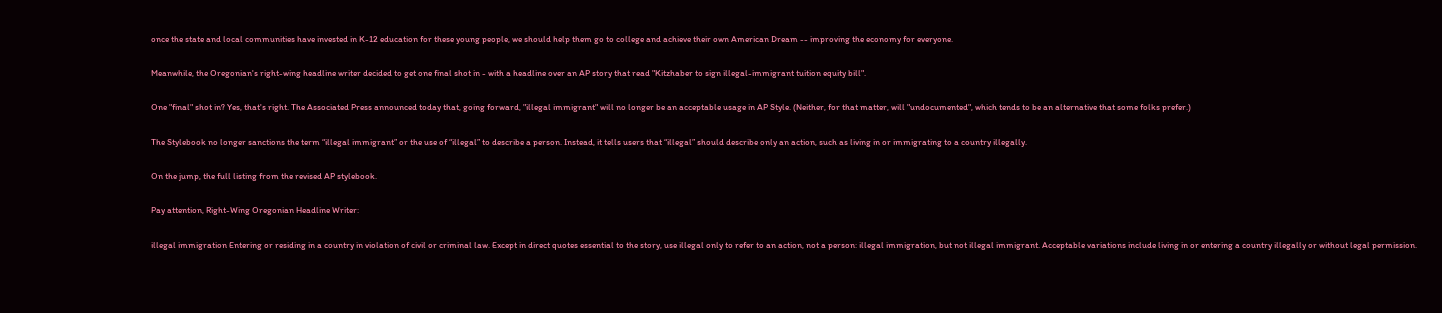once the state and local communities have invested in K-12 education for these young people, we should help them go to college and achieve their own American Dream -- improving the economy for everyone.

Meanwhile, the Oregonian's right-wing headline writer decided to get one final shot in - with a headline over an AP story that read "Kitzhaber to sign illegal-immigrant tuition equity bill".

One "final" shot in? Yes, that's right. The Associated Press announced today that, going forward, "illegal immigrant" will no longer be an acceptable usage in AP Style. (Neither, for that matter, will "undocumented", which tends to be an alternative that some folks prefer.)

The Stylebook no longer sanctions the term “illegal immigrant” or the use of “illegal” to describe a person. Instead, it tells users that “illegal” should describe only an action, such as living in or immigrating to a country illegally.

On the jump, the full listing from the revised AP stylebook.

Pay attention, Right-Wing Oregonian Headline Writer:

illegal immigration Entering or residing in a country in violation of civil or criminal law. Except in direct quotes essential to the story, use illegal only to refer to an action, not a person: illegal immigration, but not illegal immigrant. Acceptable variations include living in or entering a country illegally or without legal permission.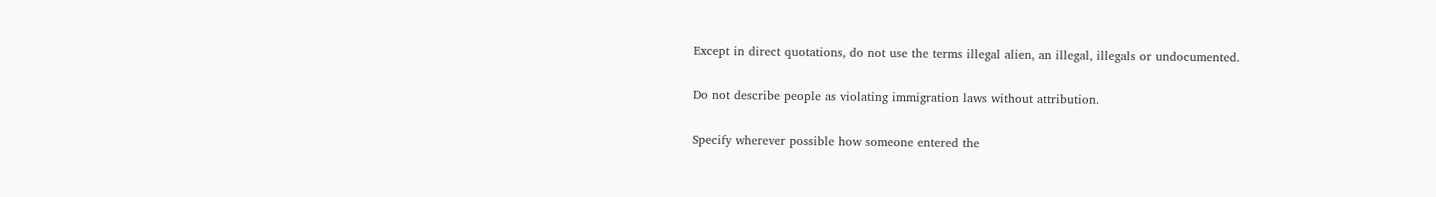Except in direct quotations, do not use the terms illegal alien, an illegal, illegals or undocumented.

Do not describe people as violating immigration laws without attribution.

Specify wherever possible how someone entered the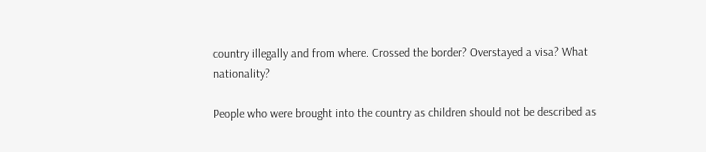country illegally and from where. Crossed the border? Overstayed a visa? What nationality?

People who were brought into the country as children should not be described as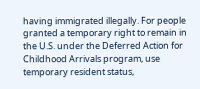having immigrated illegally. For people granted a temporary right to remain in the U.S. under the Deferred Action for Childhood Arrivals program, use temporary resident status,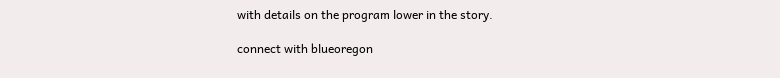with details on the program lower in the story.

connect with blueoregon